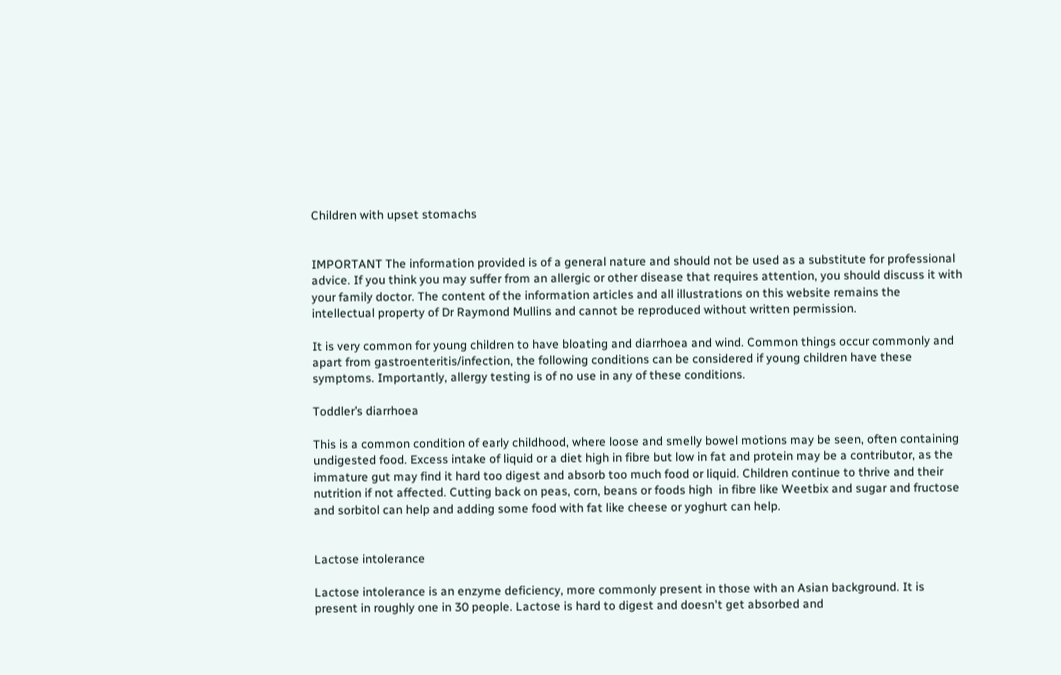Children with upset stomachs


IMPORTANT The information provided is of a general nature and should not be used as a substitute for professional advice. If you think you may suffer from an allergic or other disease that requires attention, you should discuss it with your family doctor. The content of the information articles and all illustrations on this website remains the intellectual property of Dr Raymond Mullins and cannot be reproduced without written permission.

It is very common for young children to have bloating and diarrhoea and wind. Common things occur commonly and apart from gastroenteritis/infection, the following conditions can be considered if young children have these symptoms. Importantly, allergy testing is of no use in any of these conditions.

Toddler’s diarrhoea

This is a common condition of early childhood, where loose and smelly bowel motions may be seen, often containing undigested food. Excess intake of liquid or a diet high in fibre but low in fat and protein may be a contributor, as the immature gut may find it hard too digest and absorb too much food or liquid. Children continue to thrive and their nutrition if not affected. Cutting back on peas, corn, beans or foods high  in fibre like Weetbix and sugar and fructose and sorbitol can help and adding some food with fat like cheese or yoghurt can help.


Lactose intolerance

Lactose intolerance is an enzyme deficiency, more commonly present in those with an Asian background. It is present in roughly one in 30 people. Lactose is hard to digest and doesn't get absorbed and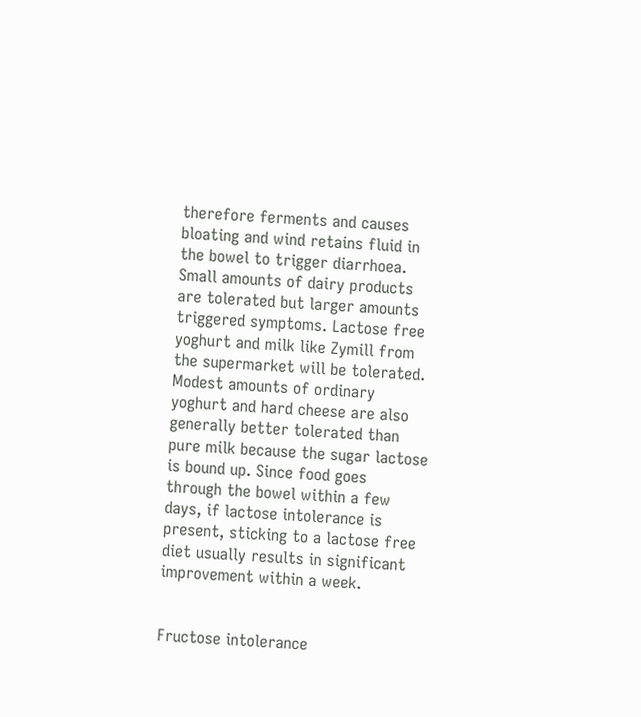therefore ferments and causes bloating and wind retains fluid in the bowel to trigger diarrhoea. Small amounts of dairy products are tolerated but larger amounts triggered symptoms. Lactose free yoghurt and milk like Zymill from the supermarket will be tolerated. Modest amounts of ordinary yoghurt and hard cheese are also generally better tolerated than pure milk because the sugar lactose is bound up. Since food goes through the bowel within a few days, if lactose intolerance is present, sticking to a lactose free diet usually results in significant improvement within a week.


Fructose intolerance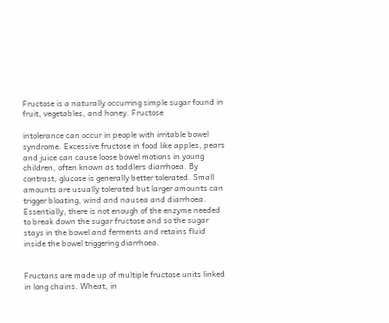Fructose is a naturally occurring simple sugar found in fruit, vegetables, and honey. Fructose

intolerance can occur in people with irritable bowel syndrome. Excessive fructose in food like apples, pears and juice can cause loose bowel motions in young children, often known as toddlers diarrhoea. By contrast, glucose is generally better tolerated. Small amounts are usually tolerated but larger amounts can trigger bloating, wind and nausea and diarrhoea. Essentially, there is not enough of the enzyme needed to break down the sugar fructose and so the sugar stays in the bowel and ferments and retains fluid inside the bowel triggering diarrhoea.


Fructans are made up of multiple fructose units linked in long chains. Wheat, in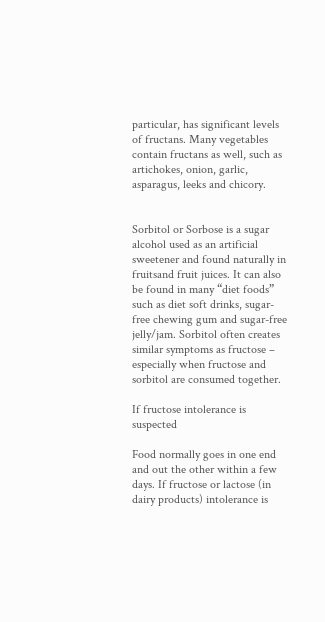particular, has significant levels of fructans. Many vegetables contain fructans as well, such as artichokes, onion, garlic, asparagus, leeks and chicory.


Sorbitol or Sorbose is a sugar alcohol used as an artificial sweetener and found naturally in fruitsand fruit juices. It can also be found in many “diet foods” such as diet soft drinks, sugar-free chewing gum and sugar-free jelly/jam. Sorbitol often creates similar symptoms as fructose – especially when fructose and sorbitol are consumed together.

If fructose intolerance is suspected

Food normally goes in one end and out the other within a few days. If fructose or lactose (in dairy products) intolerance is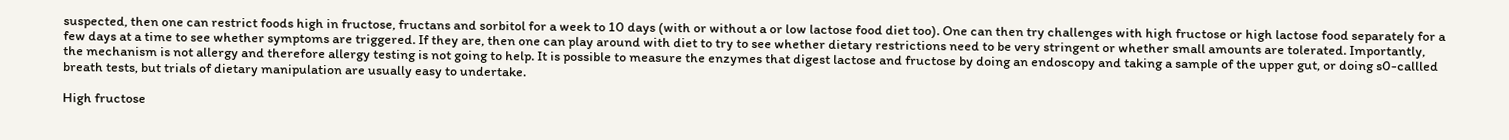suspected, then one can restrict foods high in fructose, fructans and sorbitol for a week to 10 days (with or without a or low lactose food diet too). One can then try challenges with high fructose or high lactose food separately for a few days at a time to see whether symptoms are triggered. If they are, then one can play around with diet to try to see whether dietary restrictions need to be very stringent or whether small amounts are tolerated. Importantly, the mechanism is not allergy and therefore allergy testing is not going to help. It is possible to measure the enzymes that digest lactose and fructose by doing an endoscopy and taking a sample of the upper gut, or doing s0-callled breath tests, but trials of dietary manipulation are usually easy to undertake.

High fructose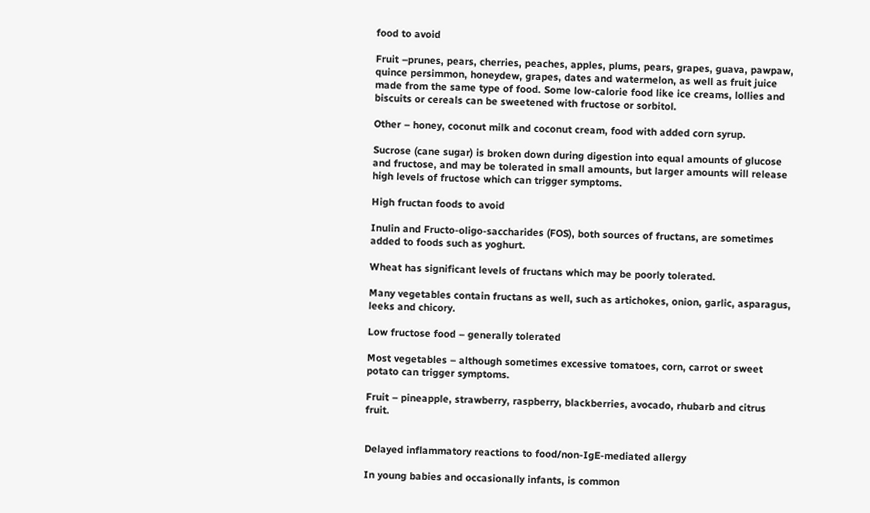food to avoid

Fruit –prunes, pears, cherries, peaches, apples, plums, pears, grapes, guava, pawpaw, quince persimmon, honeydew, grapes, dates and watermelon, as well as fruit juice made from the same type of food. Some low-calorie food like ice creams, lollies and biscuits or cereals can be sweetened with fructose or sorbitol.

Other – honey, coconut milk and coconut cream, food with added corn syrup.

Sucrose (cane sugar) is broken down during digestion into equal amounts of glucose and fructose, and may be tolerated in small amounts, but larger amounts will release high levels of fructose which can trigger symptoms.

High fructan foods to avoid

Inulin and Fructo-oligo-saccharides (FOS), both sources of fructans, are sometimes added to foods such as yoghurt.

Wheat has significant levels of fructans which may be poorly tolerated.

Many vegetables contain fructans as well, such as artichokes, onion, garlic, asparagus, leeks and chicory.

Low fructose food – generally tolerated

Most vegetables – although sometimes excessive tomatoes, corn, carrot or sweet potato can trigger symptoms.

Fruit – pineapple, strawberry, raspberry, blackberries, avocado, rhubarb and citrus fruit.


Delayed inflammatory reactions to food/non-IgE-mediated allergy

In young babies and occasionally infants, is common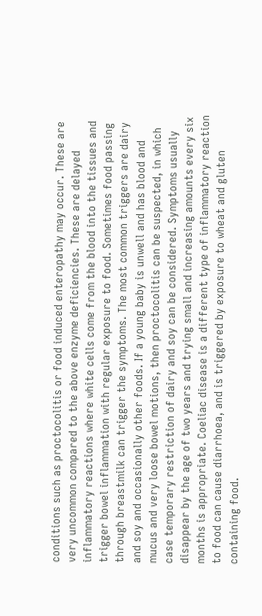conditions such as proctocolitis or food induced enteropathy may occur. These are very uncommon compared to the above enzyme deficiencies. These are delayed inflammatory reactions where white cells come from the blood into the tissues and trigger bowel inflammation with regular exposure to food. Sometimes food passing through breastmilk can trigger the symptoms. The most common triggers are dairy and soy and occasionally other foods. If a young baby is unwell and has blood and mucus and very loose bowel motions, then proctocolitis can be suspected, in which case temporary restriction of dairy and soy can be considered. Symptoms usually disappear by the age of two years and trying small and increasing amounts every six months is appropriate. Coeliac disease is a different type of inflammatory reaction to food can cause diarrhoea, and is triggered by exposure to wheat and gluten containing food.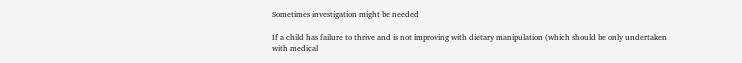Sometimes investigation might be needed

If a child has failure to thrive and is not improving with dietary manipulation (which should be only undertaken with medical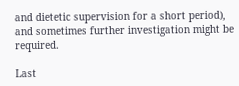and dietetic supervision for a short period), and sometimes further investigation might be required.

Last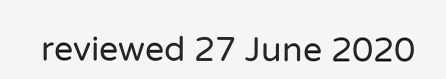reviewed 27 June 2020